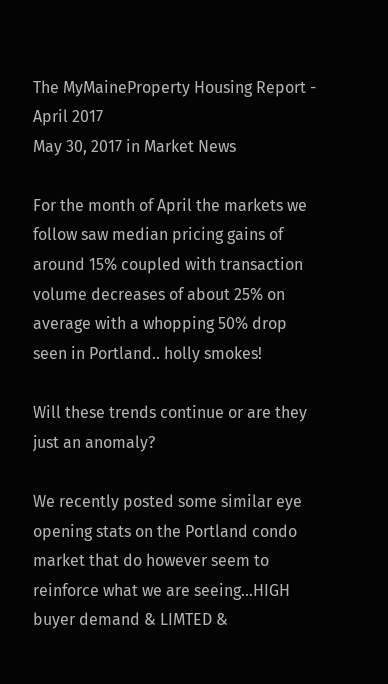The MyMaineProperty Housing Report - April 2017
May 30, 2017 in Market News

For the month of April the markets we follow saw median pricing gains of around 15% coupled with transaction volume decreases of about 25% on average with a whopping 50% drop seen in Portland.. holly smokes!

Will these trends continue or are they just an anomaly?

We recently posted some similar eye opening stats on the Portland condo market that do however seem to reinforce what we are seeing...HIGH buyer demand & LIMTED &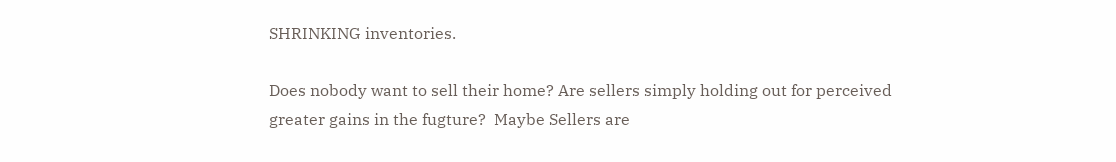SHRINKING inventories.

Does nobody want to sell their home? Are sellers simply holding out for perceived greater gains in the fugture?  Maybe Sellers are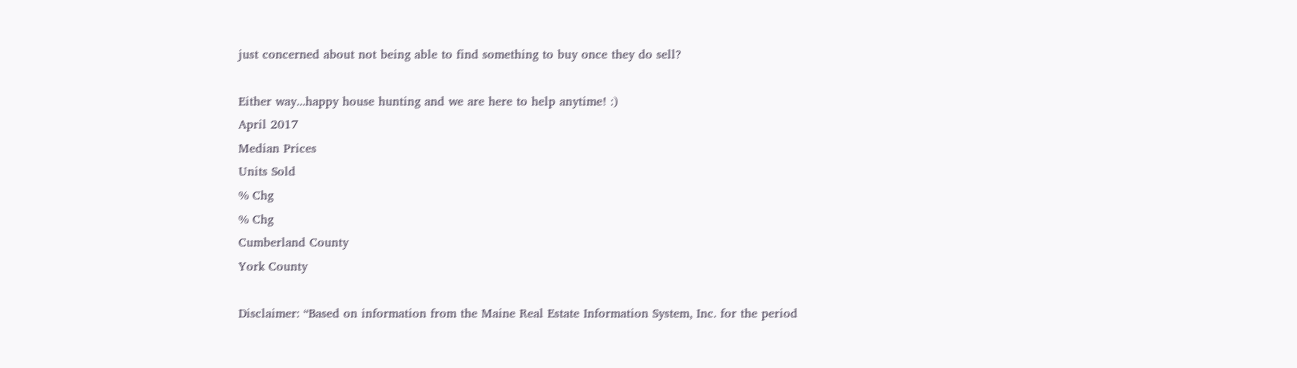just concerned about not being able to find something to buy once they do sell?

Either way...happy house hunting and we are here to help anytime! :)
April 2017
Median Prices
Units Sold
% Chg
% Chg
Cumberland County
York County

Disclaimer: “Based on information from the Maine Real Estate Information System, Inc. for the period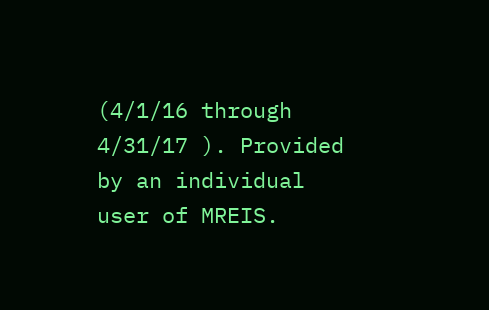(4/1/16 through 4/31/17 ). Provided by an individual user of MREIS.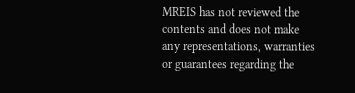MREIS has not reviewed the contents and does not make any representations, warranties or guarantees regarding the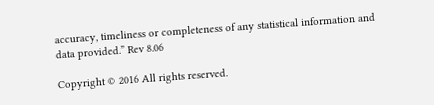accuracy, timeliness or completeness of any statistical information and data provided.” Rev 8.06

Copyright © 2016 All rights reserved.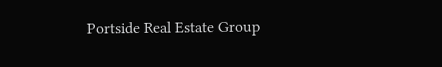Portside Real Estate Group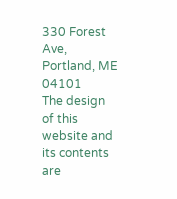330 Forest Ave, Portland, ME 04101
The design of this website and its contents are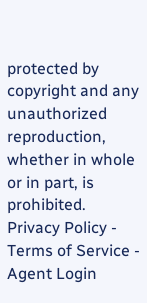protected by copyright and any unauthorized reproduction, whether in whole or in part, is prohibited.
Privacy Policy - Terms of Service - Agent Login